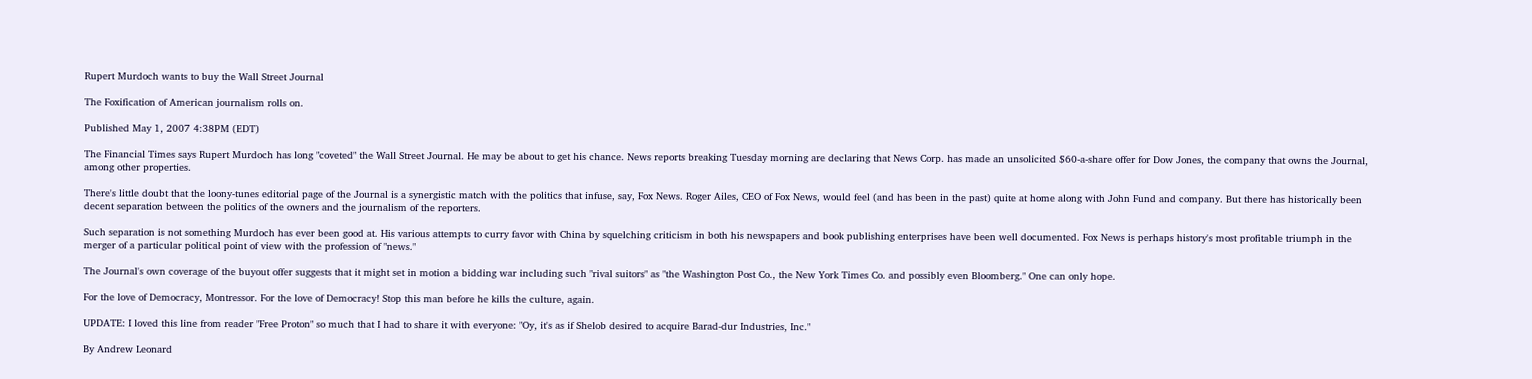Rupert Murdoch wants to buy the Wall Street Journal

The Foxification of American journalism rolls on.

Published May 1, 2007 4:38PM (EDT)

The Financial Times says Rupert Murdoch has long "coveted" the Wall Street Journal. He may be about to get his chance. News reports breaking Tuesday morning are declaring that News Corp. has made an unsolicited $60-a-share offer for Dow Jones, the company that owns the Journal, among other properties.

There's little doubt that the loony-tunes editorial page of the Journal is a synergistic match with the politics that infuse, say, Fox News. Roger Ailes, CEO of Fox News, would feel (and has been in the past) quite at home along with John Fund and company. But there has historically been decent separation between the politics of the owners and the journalism of the reporters.

Such separation is not something Murdoch has ever been good at. His various attempts to curry favor with China by squelching criticism in both his newspapers and book publishing enterprises have been well documented. Fox News is perhaps history's most profitable triumph in the merger of a particular political point of view with the profession of "news."

The Journal's own coverage of the buyout offer suggests that it might set in motion a bidding war including such "rival suitors" as "the Washington Post Co., the New York Times Co. and possibly even Bloomberg." One can only hope.

For the love of Democracy, Montressor. For the love of Democracy! Stop this man before he kills the culture, again.

UPDATE: I loved this line from reader "Free Proton" so much that I had to share it with everyone: "Oy, it's as if Shelob desired to acquire Barad-dur Industries, Inc."

By Andrew Leonard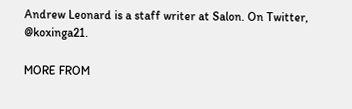Andrew Leonard is a staff writer at Salon. On Twitter, @koxinga21.

MORE FROM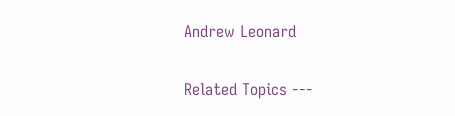Andrew Leonard

Related Topics ---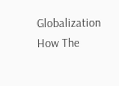Globalization How The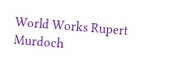World Works Rupert Murdoch